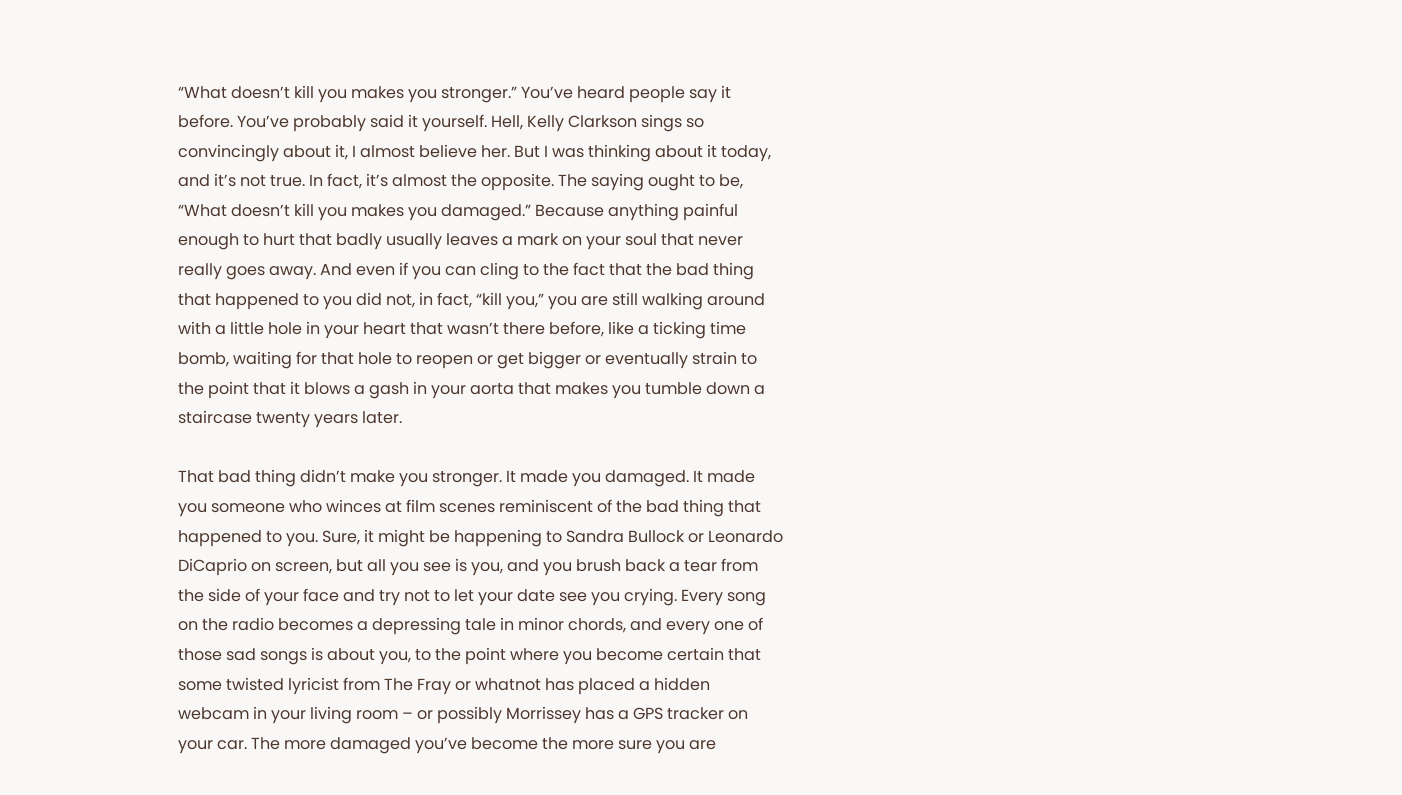“What doesn’t kill you makes you stronger.” You’ve heard people say it before. You’ve probably said it yourself. Hell, Kelly Clarkson sings so convincingly about it, I almost believe her. But I was thinking about it today, and it’s not true. In fact, it’s almost the opposite. The saying ought to be, “What doesn’t kill you makes you damaged.” Because anything painful enough to hurt that badly usually leaves a mark on your soul that never really goes away. And even if you can cling to the fact that the bad thing that happened to you did not, in fact, “kill you,” you are still walking around with a little hole in your heart that wasn’t there before, like a ticking time bomb, waiting for that hole to reopen or get bigger or eventually strain to the point that it blows a gash in your aorta that makes you tumble down a staircase twenty years later.

That bad thing didn’t make you stronger. It made you damaged. It made you someone who winces at film scenes reminiscent of the bad thing that happened to you. Sure, it might be happening to Sandra Bullock or Leonardo DiCaprio on screen, but all you see is you, and you brush back a tear from the side of your face and try not to let your date see you crying. Every song on the radio becomes a depressing tale in minor chords, and every one of those sad songs is about you, to the point where you become certain that some twisted lyricist from The Fray or whatnot has placed a hidden webcam in your living room – or possibly Morrissey has a GPS tracker on your car. The more damaged you’ve become the more sure you are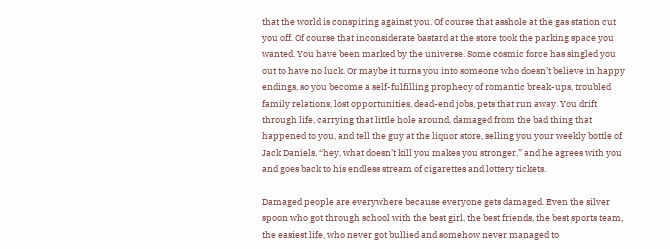that the world is conspiring against you. Of course that asshole at the gas station cut you off. Of course that inconsiderate bastard at the store took the parking space you wanted. You have been marked by the universe. Some cosmic force has singled you out to have no luck. Or maybe it turns you into someone who doesn’t believe in happy endings, so you become a self-fulfilling prophecy of romantic break-ups, troubled family relations, lost opportunities, dead-end jobs, pets that run away. You drift through life, carrying that little hole around, damaged from the bad thing that happened to you, and tell the guy at the liquor store, selling you your weekly bottle of Jack Daniels, “hey, what doesn’t kill you makes you stronger,” and he agrees with you and goes back to his endless stream of cigarettes and lottery tickets.

Damaged people are everywhere because everyone gets damaged. Even the silver spoon who got through school with the best girl, the best friends, the best sports team, the easiest life, who never got bullied and somehow never managed to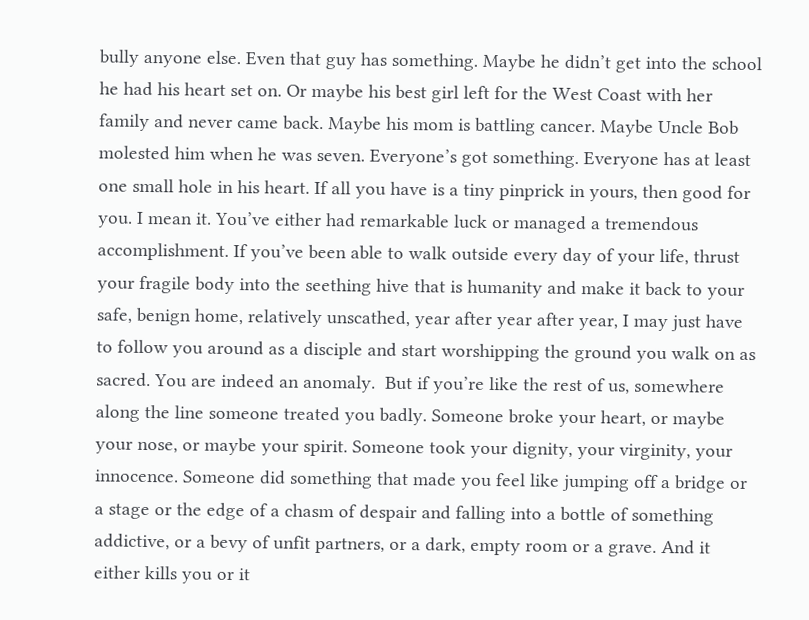bully anyone else. Even that guy has something. Maybe he didn’t get into the school he had his heart set on. Or maybe his best girl left for the West Coast with her family and never came back. Maybe his mom is battling cancer. Maybe Uncle Bob molested him when he was seven. Everyone’s got something. Everyone has at least one small hole in his heart. If all you have is a tiny pinprick in yours, then good for you. I mean it. You’ve either had remarkable luck or managed a tremendous accomplishment. If you’ve been able to walk outside every day of your life, thrust your fragile body into the seething hive that is humanity and make it back to your safe, benign home, relatively unscathed, year after year after year, I may just have to follow you around as a disciple and start worshipping the ground you walk on as sacred. You are indeed an anomaly.  But if you’re like the rest of us, somewhere along the line someone treated you badly. Someone broke your heart, or maybe your nose, or maybe your spirit. Someone took your dignity, your virginity, your innocence. Someone did something that made you feel like jumping off a bridge or a stage or the edge of a chasm of despair and falling into a bottle of something addictive, or a bevy of unfit partners, or a dark, empty room or a grave. And it either kills you or it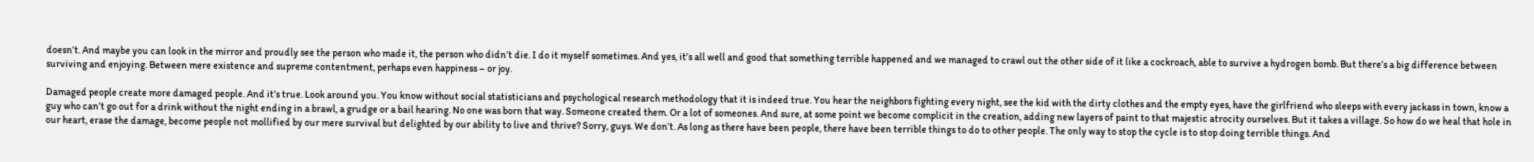doesn’t. And maybe you can look in the mirror and proudly see the person who made it, the person who didn’t die. I do it myself sometimes. And yes, it’s all well and good that something terrible happened and we managed to crawl out the other side of it like a cockroach, able to survive a hydrogen bomb. But there’s a big difference between surviving and enjoying. Between mere existence and supreme contentment, perhaps even happiness – or joy.

Damaged people create more damaged people. And it’s true. Look around you. You know without social statisticians and psychological research methodology that it is indeed true. You hear the neighbors fighting every night, see the kid with the dirty clothes and the empty eyes, have the girlfriend who sleeps with every jackass in town, know a guy who can’t go out for a drink without the night ending in a brawl, a grudge or a bail hearing. No one was born that way. Someone created them. Or a lot of someones. And sure, at some point we become complicit in the creation, adding new layers of paint to that majestic atrocity ourselves. But it takes a village. So how do we heal that hole in our heart, erase the damage, become people not mollified by our mere survival but delighted by our ability to live and thrive? Sorry, guys. We don’t. As long as there have been people, there have been terrible things to do to other people. The only way to stop the cycle is to stop doing terrible things. And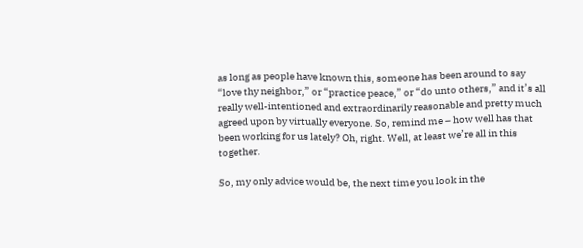as long as people have known this, someone has been around to say “love thy neighbor,” or “practice peace,” or “do unto others,” and it’s all really well-intentioned and extraordinarily reasonable and pretty much agreed upon by virtually everyone. So, remind me – how well has that been working for us lately? Oh, right. Well, at least we’re all in this together.

So, my only advice would be, the next time you look in the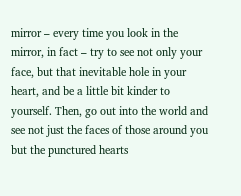mirror – every time you look in the mirror, in fact – try to see not only your face, but that inevitable hole in your heart, and be a little bit kinder to yourself. Then, go out into the world and see not just the faces of those around you but the punctured hearts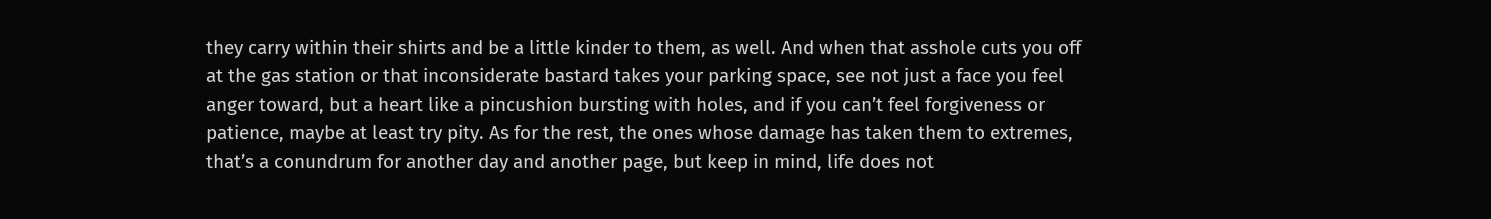they carry within their shirts and be a little kinder to them, as well. And when that asshole cuts you off at the gas station or that inconsiderate bastard takes your parking space, see not just a face you feel anger toward, but a heart like a pincushion bursting with holes, and if you can’t feel forgiveness or patience, maybe at least try pity. As for the rest, the ones whose damage has taken them to extremes, that’s a conundrum for another day and another page, but keep in mind, life does not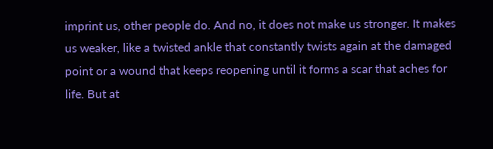imprint us, other people do. And no, it does not make us stronger. It makes us weaker, like a twisted ankle that constantly twists again at the damaged point or a wound that keeps reopening until it forms a scar that aches for life. But at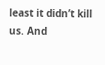least it didn’t kill us. And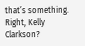that’s something. Right, Kelly Clarkson?